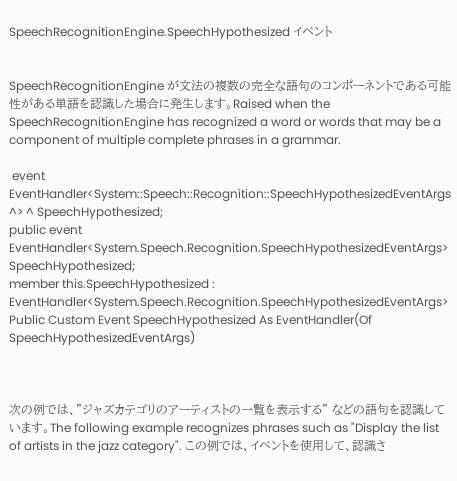SpeechRecognitionEngine.SpeechHypothesized イベント


SpeechRecognitionEngine が文法の複数の完全な語句のコンポーネントである可能性がある単語を認識した場合に発生します。Raised when the SpeechRecognitionEngine has recognized a word or words that may be a component of multiple complete phrases in a grammar.

 event EventHandler<System::Speech::Recognition::SpeechHypothesizedEventArgs ^> ^ SpeechHypothesized;
public event EventHandler<System.Speech.Recognition.SpeechHypothesizedEventArgs> SpeechHypothesized;
member this.SpeechHypothesized : EventHandler<System.Speech.Recognition.SpeechHypothesizedEventArgs>
Public Custom Event SpeechHypothesized As EventHandler(Of SpeechHypothesizedEventArgs)



次の例では、"ジャズカテゴリのアーティストの一覧を表示する" などの語句を認識しています。The following example recognizes phrases such as "Display the list of artists in the jazz category". この例では、イベントを使用して、認識さ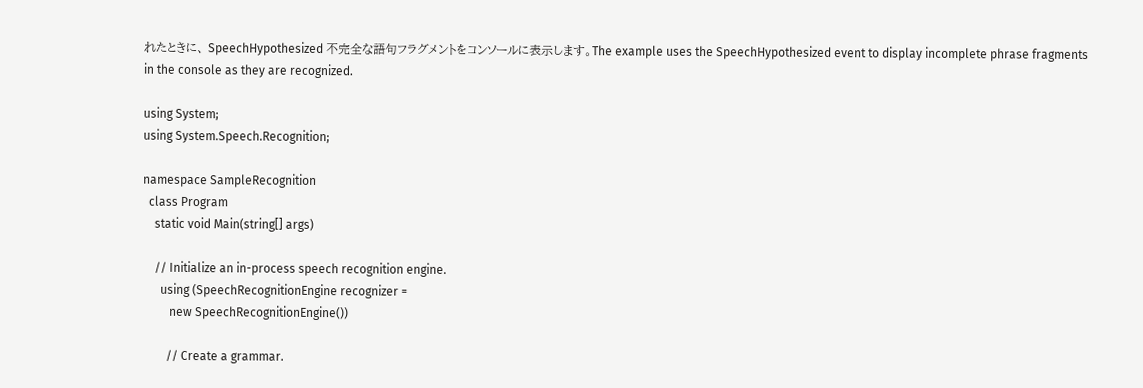れたときに、 SpeechHypothesized 不完全な語句フラグメントをコンソールに表示します。The example uses the SpeechHypothesized event to display incomplete phrase fragments in the console as they are recognized.

using System;
using System.Speech.Recognition;

namespace SampleRecognition
  class Program
    static void Main(string[] args)

    // Initialize an in-process speech recognition engine.
      using (SpeechRecognitionEngine recognizer =
         new SpeechRecognitionEngine())

        // Create a grammar.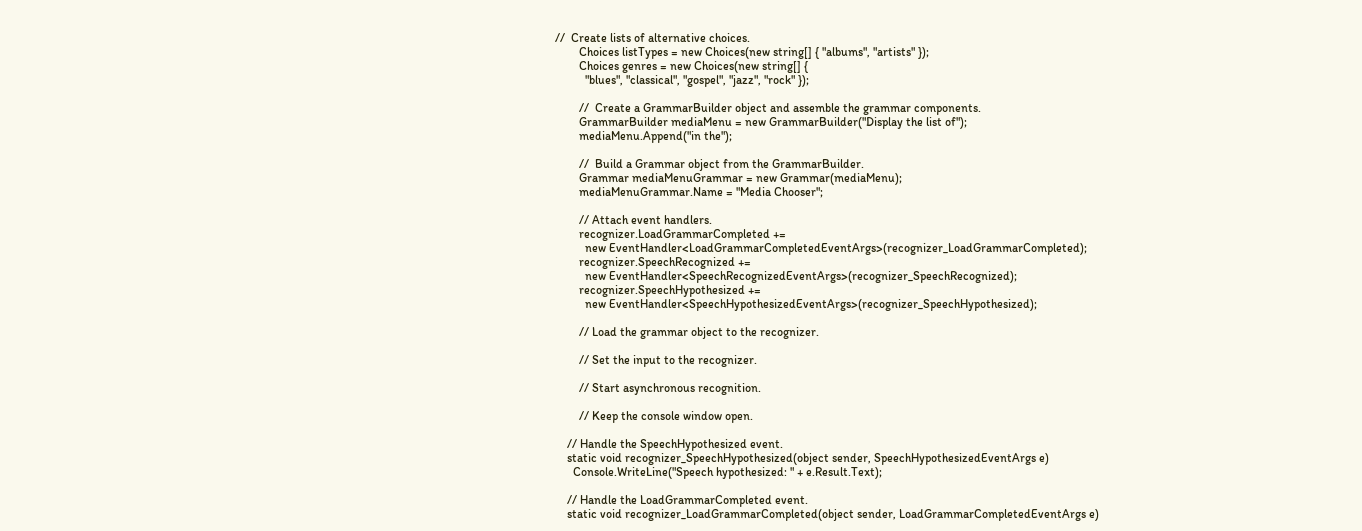//  Create lists of alternative choices.
        Choices listTypes = new Choices(new string[] { "albums", "artists" });
        Choices genres = new Choices(new string[] {
          "blues", "classical", "gospel", "jazz", "rock" });

        //  Create a GrammarBuilder object and assemble the grammar components.
        GrammarBuilder mediaMenu = new GrammarBuilder("Display the list of");
        mediaMenu.Append("in the");

        //  Build a Grammar object from the GrammarBuilder.
        Grammar mediaMenuGrammar = new Grammar(mediaMenu);
        mediaMenuGrammar.Name = "Media Chooser";

        // Attach event handlers.
        recognizer.LoadGrammarCompleted +=
          new EventHandler<LoadGrammarCompletedEventArgs>(recognizer_LoadGrammarCompleted);
        recognizer.SpeechRecognized +=
          new EventHandler<SpeechRecognizedEventArgs>(recognizer_SpeechRecognized);
        recognizer.SpeechHypothesized +=
          new EventHandler<SpeechHypothesizedEventArgs>(recognizer_SpeechHypothesized);

        // Load the grammar object to the recognizer.

        // Set the input to the recognizer.

        // Start asynchronous recognition.

        // Keep the console window open.

    // Handle the SpeechHypothesized event.
    static void recognizer_SpeechHypothesized(object sender, SpeechHypothesizedEventArgs e)
      Console.WriteLine("Speech hypothesized: " + e.Result.Text);

    // Handle the LoadGrammarCompleted event.
    static void recognizer_LoadGrammarCompleted(object sender, LoadGrammarCompletedEventArgs e)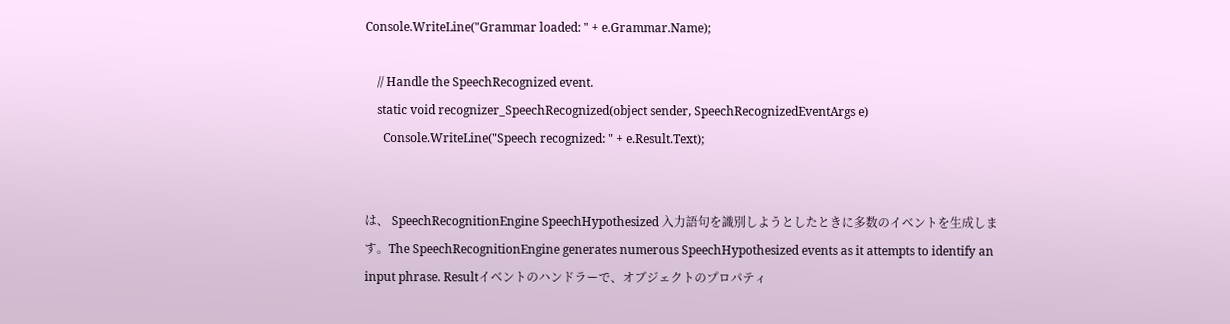Console.WriteLine("Grammar loaded: " + e.Grammar.Name);

    // Handle the SpeechRecognized event.
    static void recognizer_SpeechRecognized(object sender, SpeechRecognizedEventArgs e)
      Console.WriteLine("Speech recognized: " + e.Result.Text);


は、 SpeechRecognitionEngine SpeechHypothesized 入力語句を識別しようとしたときに多数のイベントを生成します。The SpeechRecognitionEngine generates numerous SpeechHypothesized events as it attempts to identify an input phrase. Resultイベントのハンドラーで、オブジェクトのプロパティ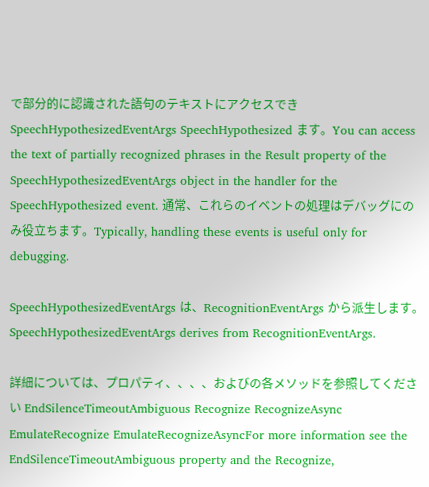で部分的に認識された語句のテキストにアクセスでき SpeechHypothesizedEventArgs SpeechHypothesized ます。You can access the text of partially recognized phrases in the Result property of the SpeechHypothesizedEventArgs object in the handler for the SpeechHypothesized event. 通常、これらのイベントの処理はデバッグにのみ役立ちます。Typically, handling these events is useful only for debugging.

SpeechHypothesizedEventArgs は、RecognitionEventArgs から派生します。SpeechHypothesizedEventArgs derives from RecognitionEventArgs.

詳細については、プロパティ、、、、およびの各メソッドを参照してください EndSilenceTimeoutAmbiguous Recognize RecognizeAsync EmulateRecognize EmulateRecognizeAsyncFor more information see the EndSilenceTimeoutAmbiguous property and the Recognize,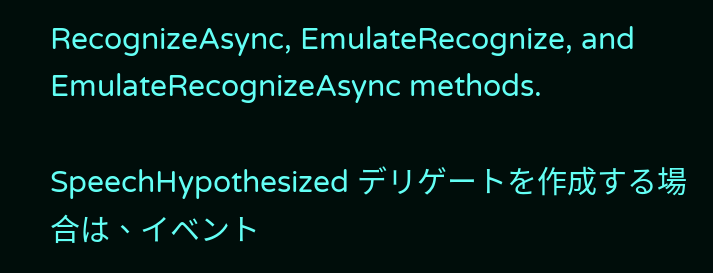RecognizeAsync, EmulateRecognize, and EmulateRecognizeAsync methods.

SpeechHypothesized デリゲートを作成する場合は、イベント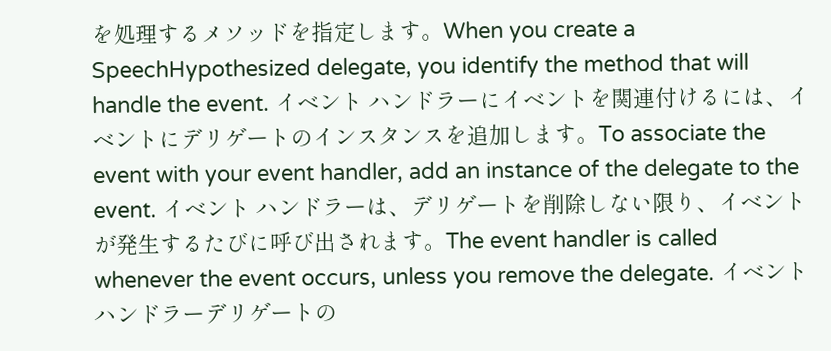を処理するメソッドを指定します。When you create a SpeechHypothesized delegate, you identify the method that will handle the event. イベント ハンドラーにイベントを関連付けるには、イベントにデリゲートのインスタンスを追加します。To associate the event with your event handler, add an instance of the delegate to the event. イベント ハンドラーは、デリゲートを削除しない限り、イベントが発生するたびに呼び出されます。The event handler is called whenever the event occurs, unless you remove the delegate. イベントハンドラーデリゲートの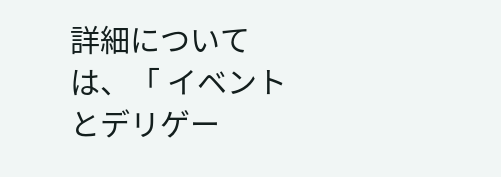詳細については、「 イベントとデリゲー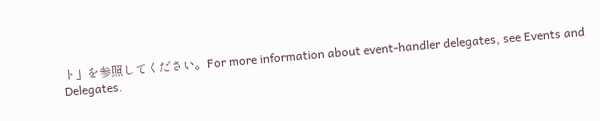ト」を参照してください。For more information about event-handler delegates, see Events and Delegates.